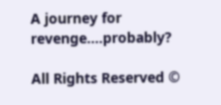A journey for revenge....probably?

All Rights Reserved ©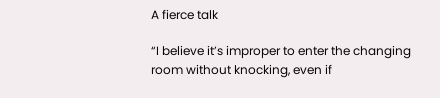A fierce talk

“I believe it’s improper to enter the changing room without knocking, even if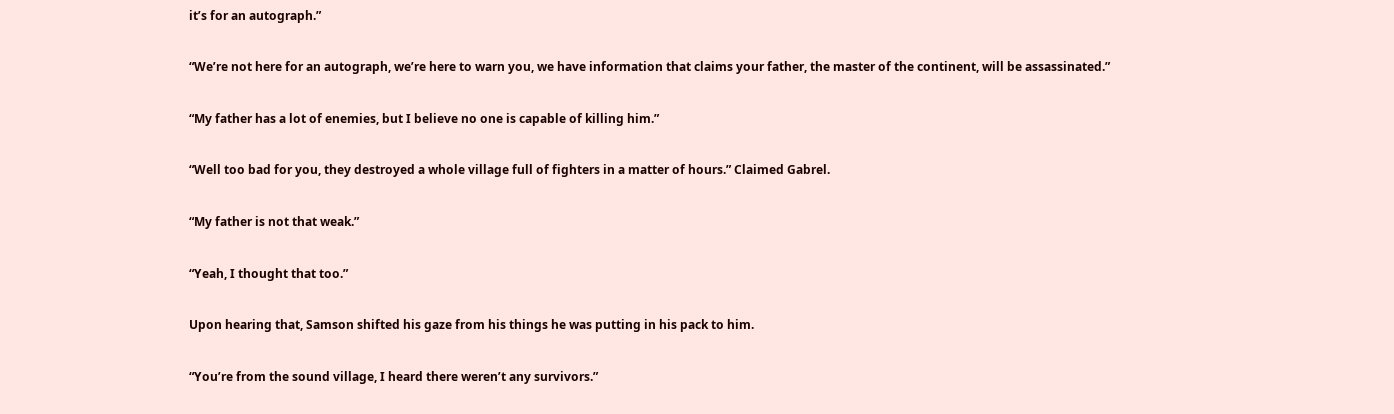it’s for an autograph.”

“We’re not here for an autograph, we’re here to warn you, we have information that claims your father, the master of the continent, will be assassinated.”

“My father has a lot of enemies, but I believe no one is capable of killing him.”

“Well too bad for you, they destroyed a whole village full of fighters in a matter of hours.” Claimed Gabrel.

“My father is not that weak.”

“Yeah, I thought that too.”

Upon hearing that, Samson shifted his gaze from his things he was putting in his pack to him.

“You’re from the sound village, I heard there weren’t any survivors.”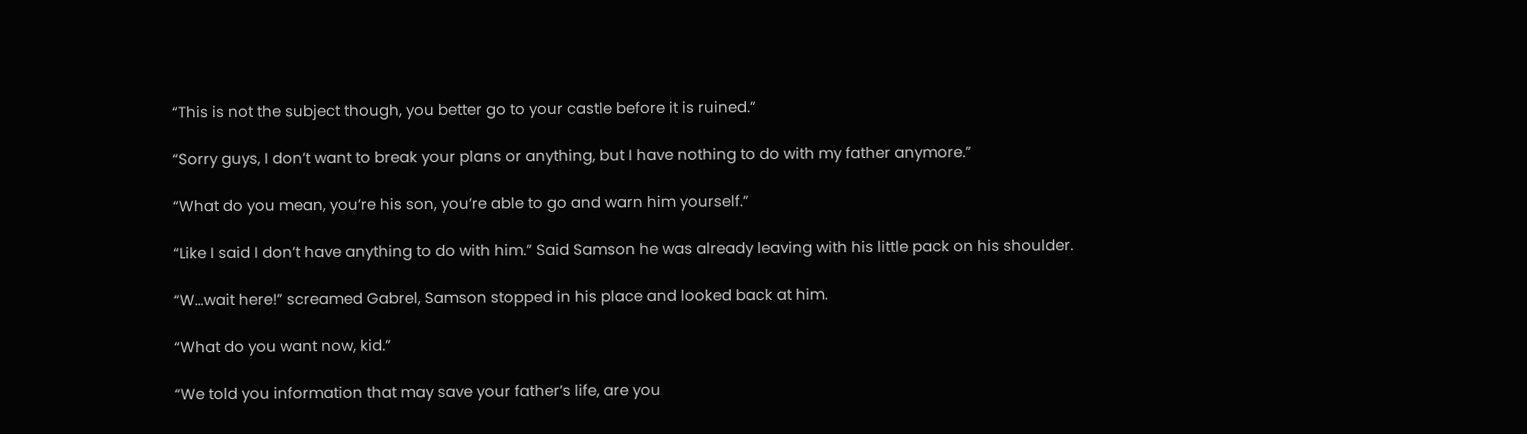“This is not the subject though, you better go to your castle before it is ruined.”

“Sorry guys, I don’t want to break your plans or anything, but I have nothing to do with my father anymore.”

“What do you mean, you’re his son, you’re able to go and warn him yourself.”

“Like I said I don’t have anything to do with him.” Said Samson he was already leaving with his little pack on his shoulder.

“W…wait here!” screamed Gabrel, Samson stopped in his place and looked back at him.

“What do you want now, kid.”

“We told you information that may save your father’s life, are you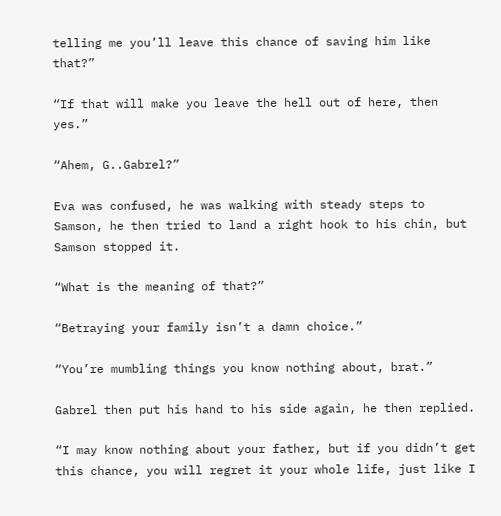telling me you’ll leave this chance of saving him like that?”

“If that will make you leave the hell out of here, then yes.”

“Ahem, G..Gabrel?”

Eva was confused, he was walking with steady steps to Samson, he then tried to land a right hook to his chin, but Samson stopped it.

“What is the meaning of that?”

“Betraying your family isn’t a damn choice.”

“You’re mumbling things you know nothing about, brat.”

Gabrel then put his hand to his side again, he then replied.

“I may know nothing about your father, but if you didn’t get this chance, you will regret it your whole life, just like I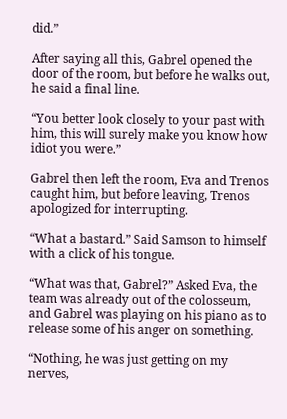did.”

After saying all this, Gabrel opened the door of the room, but before he walks out, he said a final line.

“You better look closely to your past with him, this will surely make you know how idiot you were.”

Gabrel then left the room, Eva and Trenos caught him, but before leaving, Trenos apologized for interrupting.

“What a bastard.” Said Samson to himself with a click of his tongue.

“What was that, Gabrel?” Asked Eva, the team was already out of the colosseum, and Gabrel was playing on his piano as to release some of his anger on something.

“Nothing, he was just getting on my nerves,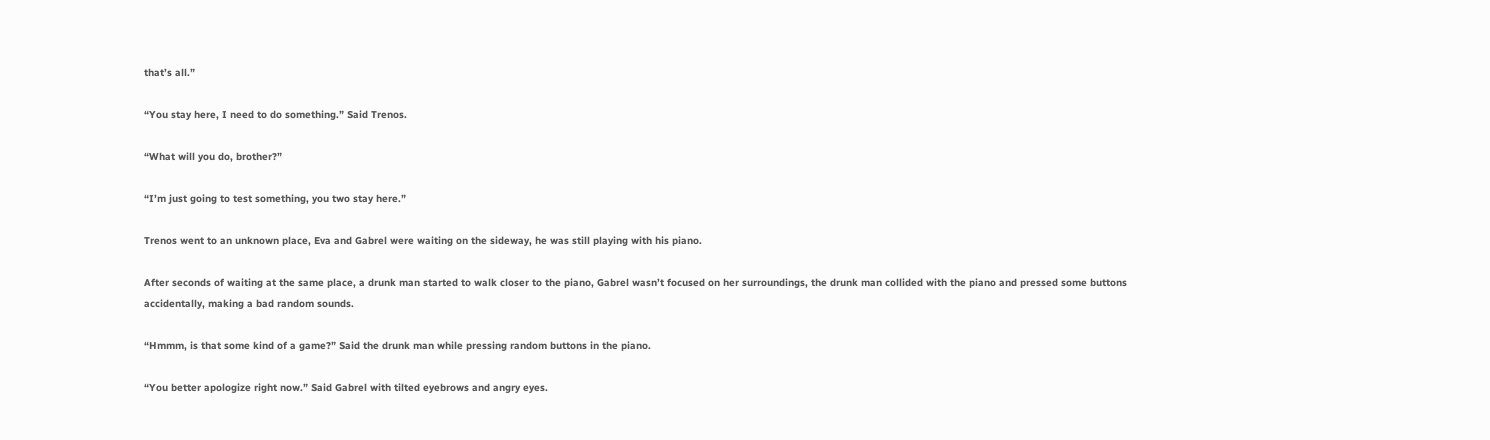that’s all.”

“You stay here, I need to do something.” Said Trenos.

“What will you do, brother?”

“I’m just going to test something, you two stay here.”

Trenos went to an unknown place, Eva and Gabrel were waiting on the sideway, he was still playing with his piano.

After seconds of waiting at the same place, a drunk man started to walk closer to the piano, Gabrel wasn’t focused on her surroundings, the drunk man collided with the piano and pressed some buttons accidentally, making a bad random sounds.

“Hmmm, is that some kind of a game?” Said the drunk man while pressing random buttons in the piano.

“You better apologize right now.” Said Gabrel with tilted eyebrows and angry eyes.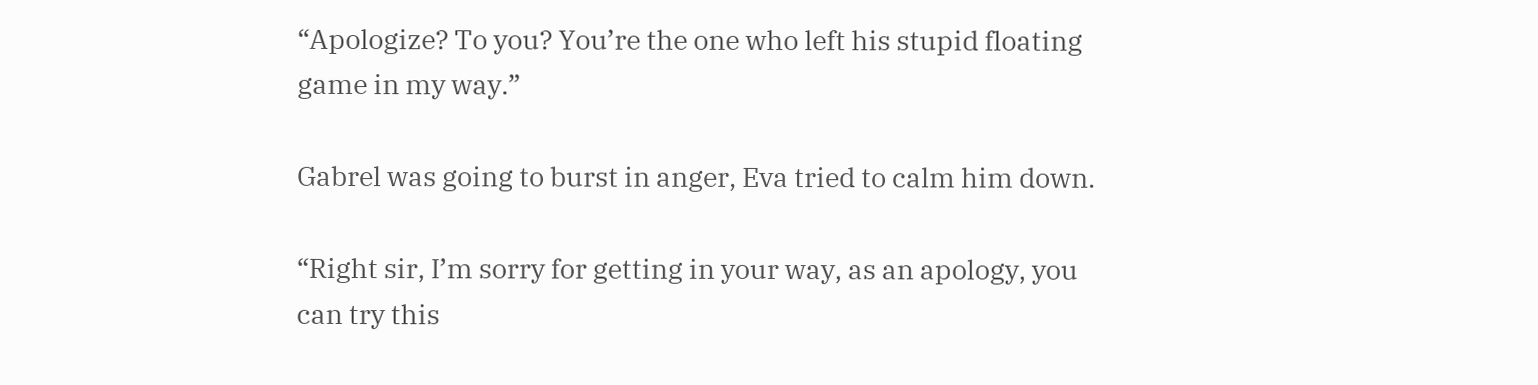“Apologize? To you? You’re the one who left his stupid floating game in my way.”

Gabrel was going to burst in anger, Eva tried to calm him down.

“Right sir, I’m sorry for getting in your way, as an apology, you can try this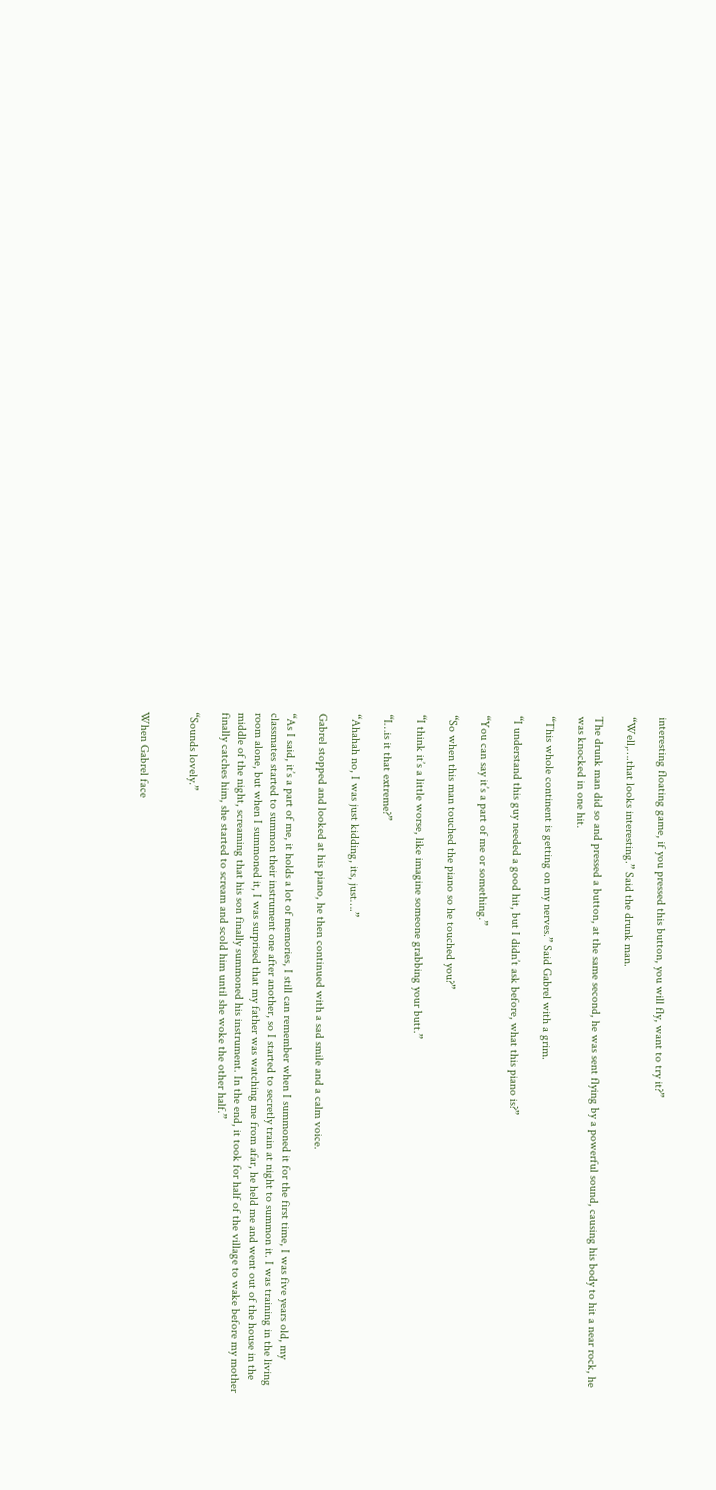interesting floating game, if you pressed this button, you will fly, want to try it?”

“Well,….that looks interesting.” Said the drunk man.

The drunk man did so and pressed a button, at the same second, he was sent flying by a powerful sound, causing his body to hit a near rock, he was knocked in one hit.

“This whole continent is getting on my nerves.” Said Gabrel with a grim.

“I understand this guy needed a good hit, but I didn’t ask before, what this piano is?”

“You can say it’s a part of me or something.”

“So when this man touched the piano so he touched you?”

“I think it’s a little worse, like imagine someone grabbing your butt.”

“I…is it that extreme?”

“Ahahah no, I was just kidding, its, just….”

Gabrel stopped and looked at his piano, he then continued with a sad smile and a calm voice.

“As I said, it’s a part of me, it holds a lot of memories, I still can remember when I summoned it for the first time, I was five years old, my classmates started to summon their instrument one after another, so I started to secretly train at night to summon it. I was training in the living room alone, but when I summoned it, I was surprised that my father was watching me from afar, he held me and went out of the house in the middle of the night, screaming that his son finally summoned his instrument. In the end, it took for half of the village to wake before my mother finally catches him, she started to scream and scold him until she woke the other half.”

“Sounds lovely.”


When Gabrel face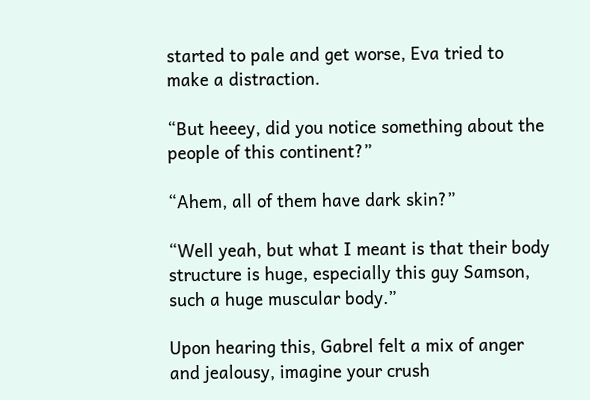started to pale and get worse, Eva tried to make a distraction.

“But heeey, did you notice something about the people of this continent?”

“Ahem, all of them have dark skin?”

“Well yeah, but what I meant is that their body structure is huge, especially this guy Samson, such a huge muscular body.”

Upon hearing this, Gabrel felt a mix of anger and jealousy, imagine your crush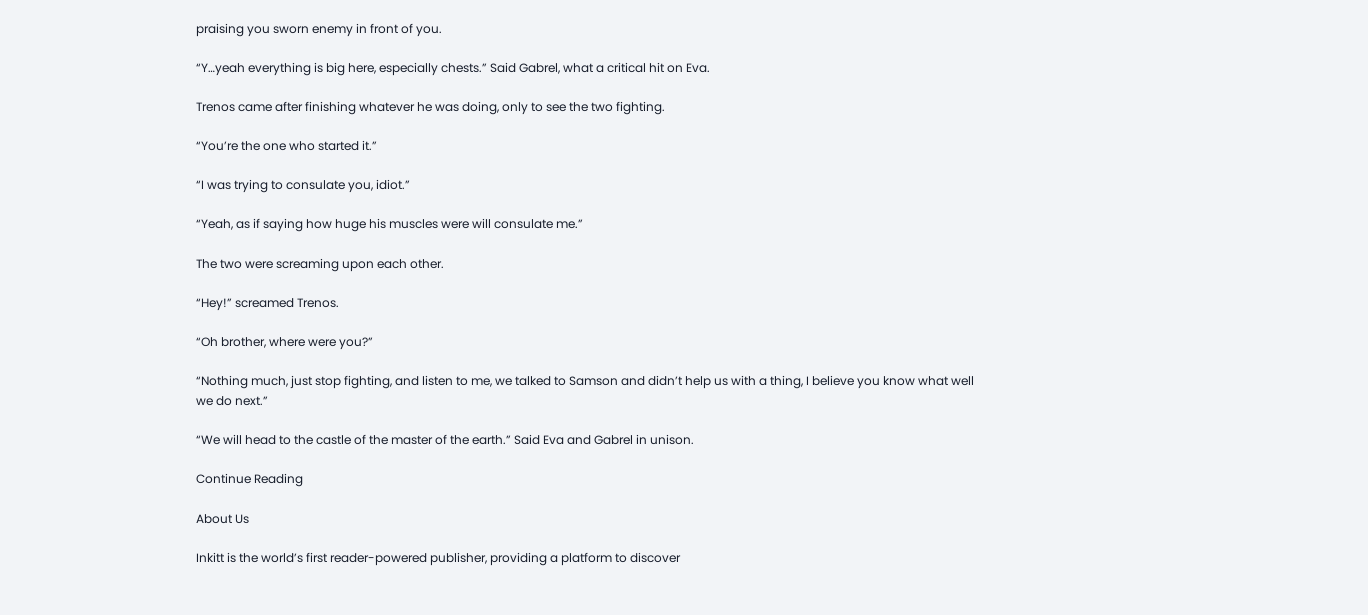praising you sworn enemy in front of you.

“Y…yeah everything is big here, especially chests.” Said Gabrel, what a critical hit on Eva.

Trenos came after finishing whatever he was doing, only to see the two fighting.

“You’re the one who started it.”

“I was trying to consulate you, idiot.”

“Yeah, as if saying how huge his muscles were will consulate me.”

The two were screaming upon each other.

“Hey!” screamed Trenos.

“Oh brother, where were you?”

“Nothing much, just stop fighting, and listen to me, we talked to Samson and didn’t help us with a thing, I believe you know what well we do next.”

“We will head to the castle of the master of the earth.” Said Eva and Gabrel in unison.

Continue Reading

About Us

Inkitt is the world’s first reader-powered publisher, providing a platform to discover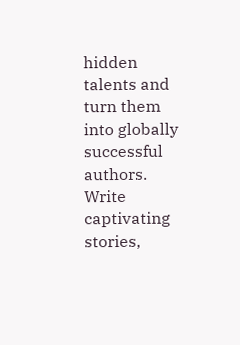hidden talents and turn them into globally successful authors. Write captivating stories,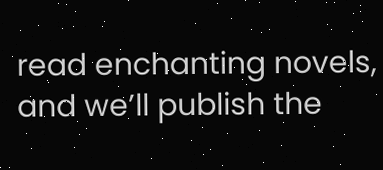read enchanting novels, and we’ll publish the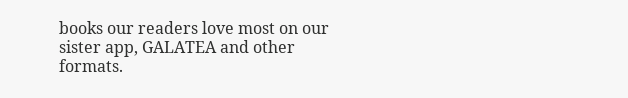books our readers love most on our sister app, GALATEA and other formats.